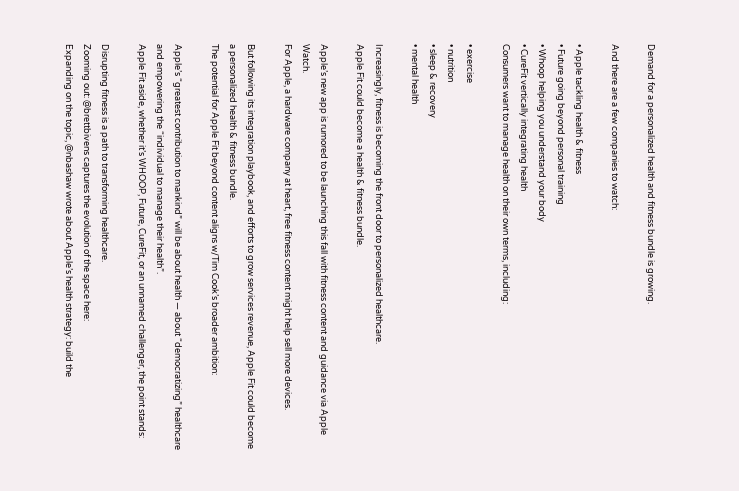Demand for a personalized health and fitness bundle is growing.

And there are a few companies to watch:

• Apple tackling health & fitness
• Future going beyond personal training
• Whoop helping you understand your body
• CureFit vertically integrating health
Consumers want to manage health on their own terms, including:

• exercise
• nutrition
• sleep & recovery
• mental health

Increasingly, fitness is becoming the front door to personalized healthcare.
Apple Fit could become a health & fitness bundle.

Apple’s new app is rumored to be launching this fall with fitness content and guidance via Apple Watch.
For Apple, a hardware company at heart, free fitness content might help sell more devices.

But following its integration playbook, and efforts to grow services revenue, Apple Fit could become a personalized health & fitness bundle.
The potential for Apple Fit beyond content aligns w/Tim Cook’s broader ambition:

Apple’s “greatest contribution to mankind” will be about health — about “democratizing” healthcare and empowering the “individual to manage their health”.
Apple Fit aside, whether it’s WHOOP, Future, CureFit, or an unnamed challenger, the point stands:

Disrupting fitness is a path to transforming healthcare.
Zooming out: @brettbivens captures the evolution of the space here:
Expanding on the topic, @nbashaw wrote about Apple’s health strategy: build the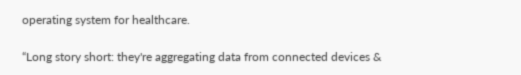operating system for healthcare.

“Long story short: they're aggregating data from connected devices &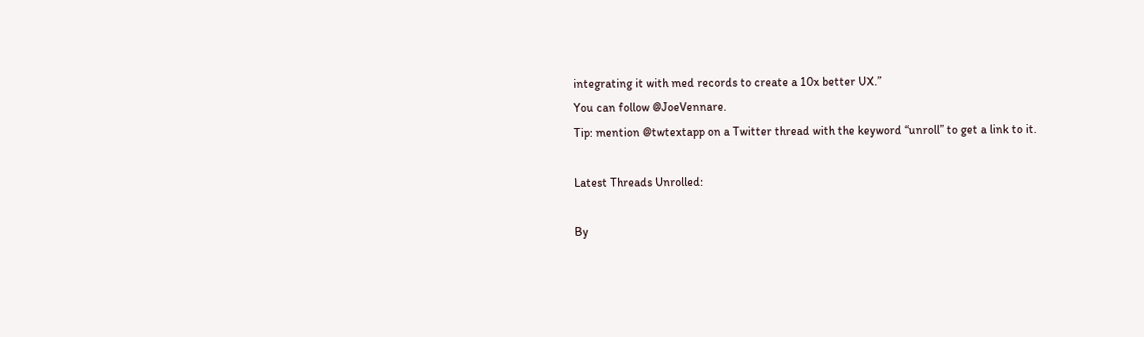integrating it with med records to create a 10x better UX.”
You can follow @JoeVennare.
Tip: mention @twtextapp on a Twitter thread with the keyword “unroll” to get a link to it.

Latest Threads Unrolled:

By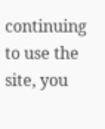continuing to use the site, you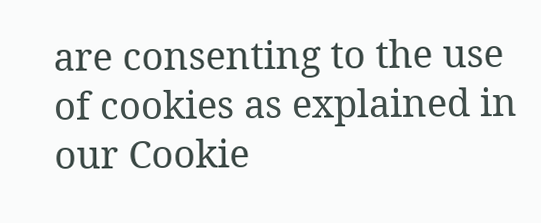are consenting to the use of cookies as explained in our Cookie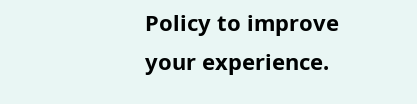Policy to improve your experience.